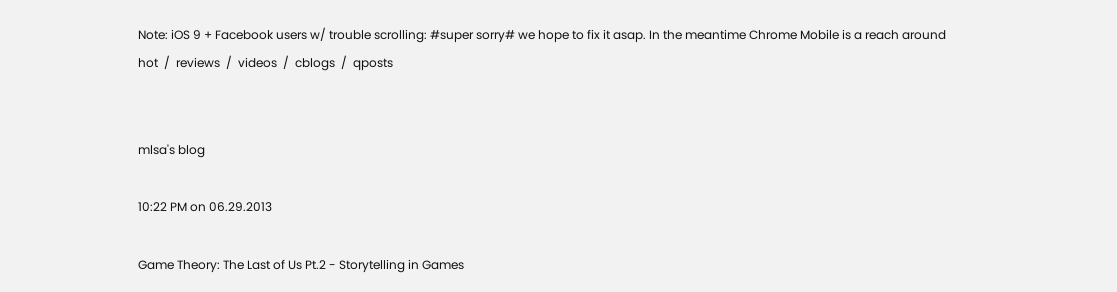Note: iOS 9 + Facebook users w/ trouble scrolling: #super sorry# we hope to fix it asap. In the meantime Chrome Mobile is a reach around
hot  /  reviews  /  videos  /  cblogs  /  qposts


mlsa's blog

10:22 PM on 06.29.2013

Game Theory: The Last of Us Pt.2 - Storytelling in Games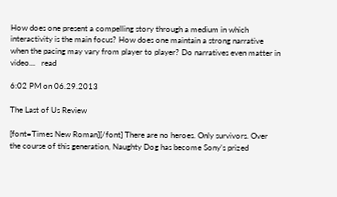How does one present a compelling story through a medium in which interactivity is the main focus? How does one maintain a strong narrative when the pacing may vary from player to player? Do narratives even matter in video...   read

6:02 PM on 06.29.2013

The Last of Us Review

[font=Times New Roman][/font] There are no heroes. Only survivors. Over the course of this generation, Naughty Dog has become Sony’s prized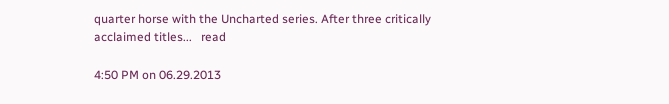quarter horse with the Uncharted series. After three critically acclaimed titles...   read

4:50 PM on 06.29.2013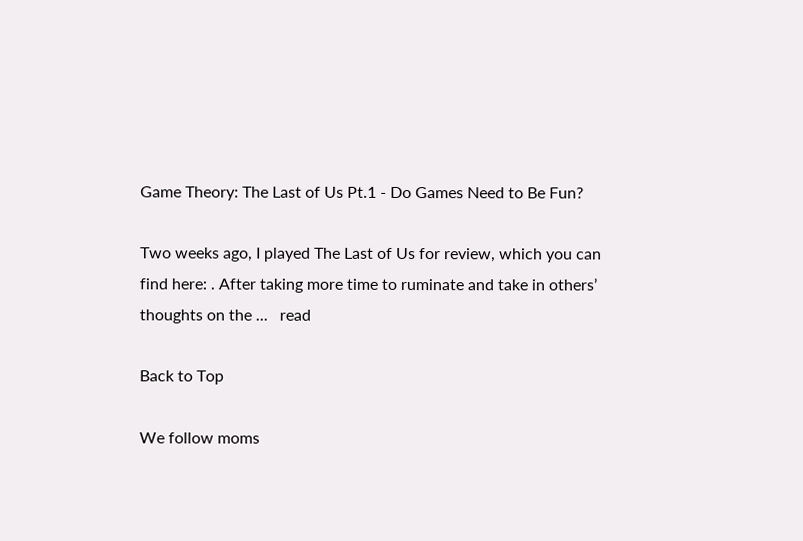Game Theory: The Last of Us Pt.1 - Do Games Need to Be Fun?

Two weeks ago, I played The Last of Us for review, which you can find here: . After taking more time to ruminate and take in others’ thoughts on the ...   read

Back to Top

We follow moms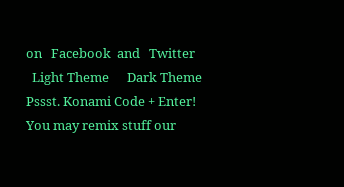on   Facebook  and   Twitter
  Light Theme      Dark Theme
Pssst. Konami Code + Enter!
You may remix stuff our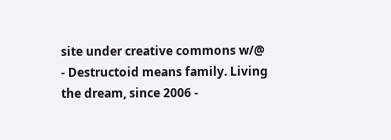site under creative commons w/@
- Destructoid means family. Living the dream, since 2006 -